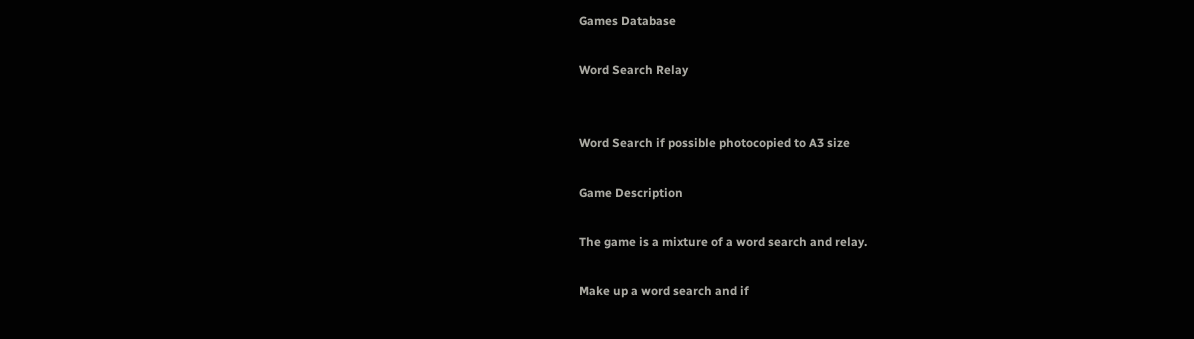Games Database

Word Search Relay


Word Search if possible photocopied to A3 size

Game Description

The game is a mixture of a word search and relay.

Make up a word search and if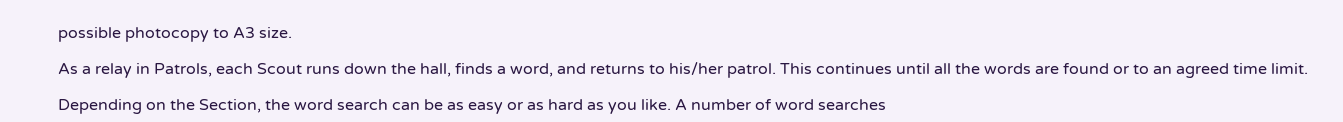possible photocopy to A3 size.

As a relay in Patrols, each Scout runs down the hall, finds a word, and returns to his/her patrol. This continues until all the words are found or to an agreed time limit.

Depending on the Section, the word search can be as easy or as hard as you like. A number of word searches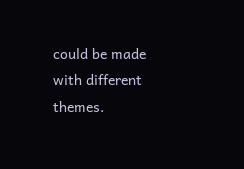could be made with different themes.